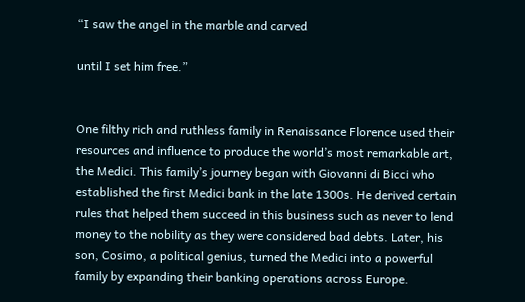“I saw the angel in the marble and carved

until I set him free.”


One filthy rich and ruthless family in Renaissance Florence used their resources and influence to produce the world’s most remarkable art, the Medici. This family’s journey began with Giovanni di Bicci who established the first Medici bank in the late 1300s. He derived certain rules that helped them succeed in this business such as never to lend money to the nobility as they were considered bad debts. Later, his son, Cosimo, a political genius, turned the Medici into a powerful family by expanding their banking operations across Europe.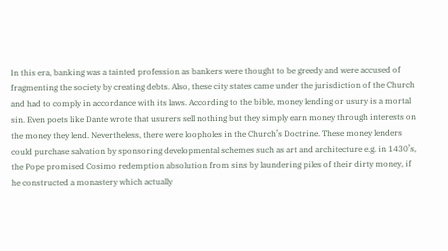In this era, banking was a tainted profession as bankers were thought to be greedy and were accused of fragmenting the society by creating debts. Also, these city states came under the jurisdiction of the Church and had to comply in accordance with its laws. According to the bible, money lending or usury is a mortal sin. Even poets like Dante wrote that usurers sell nothing but they simply earn money through interests on the money they lend. Nevertheless, there were loopholes in the Church’s Doctrine. These money lenders could purchase salvation by sponsoring developmental schemes such as art and architecture e.g. in 1430’s, the Pope promised Cosimo redemption absolution from sins by laundering piles of their dirty money, if he constructed a monastery which actually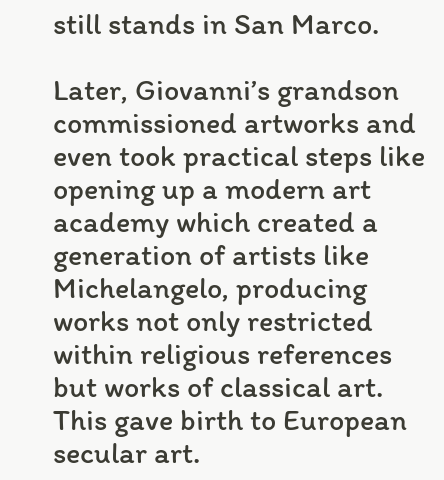still stands in San Marco.

Later, Giovanni’s grandson commissioned artworks and even took practical steps like opening up a modern art academy which created a generation of artists like Michelangelo, producing works not only restricted within religious references but works of classical art. This gave birth to European secular art.